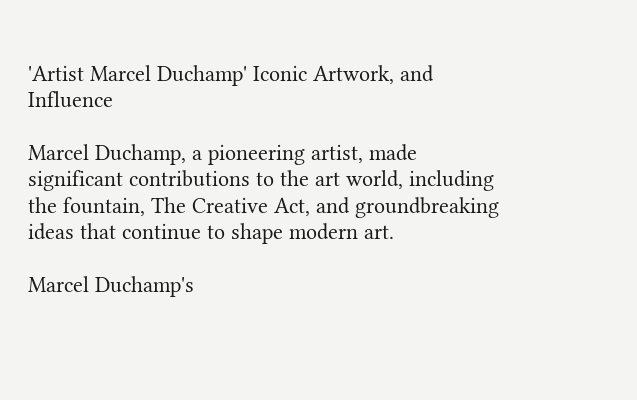'Artist Marcel Duchamp' Iconic Artwork, and Influence

Marcel Duchamp, a pioneering artist, made significant contributions to the art world, including the fountain, The Creative Act, and groundbreaking ideas that continue to shape modern art.

Marcel Duchamp's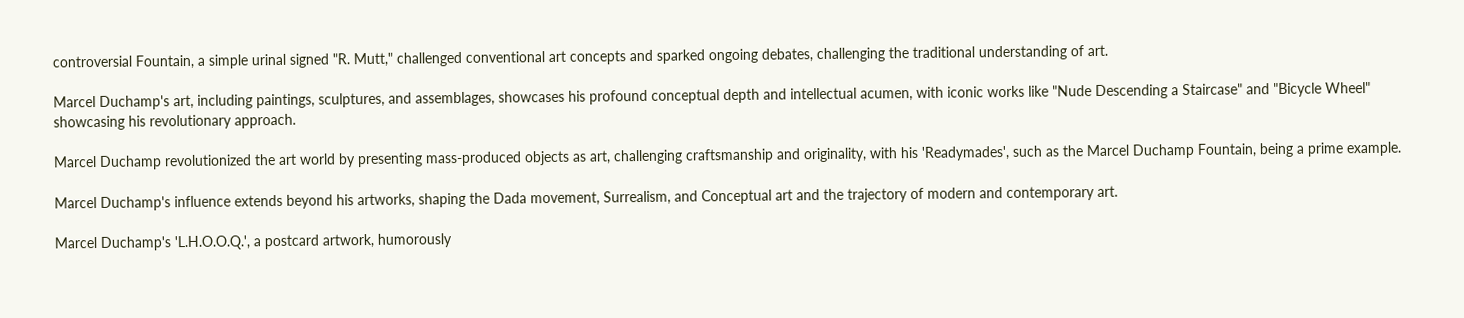controversial Fountain, a simple urinal signed "R. Mutt," challenged conventional art concepts and sparked ongoing debates, challenging the traditional understanding of art.

Marcel Duchamp's art, including paintings, sculptures, and assemblages, showcases his profound conceptual depth and intellectual acumen, with iconic works like "Nude Descending a Staircase" and "Bicycle Wheel" showcasing his revolutionary approach.

Marcel Duchamp revolutionized the art world by presenting mass-produced objects as art, challenging craftsmanship and originality, with his 'Readymades', such as the Marcel Duchamp Fountain, being a prime example.

Marcel Duchamp's influence extends beyond his artworks, shaping the Dada movement, Surrealism, and Conceptual art and the trajectory of modern and contemporary art.

Marcel Duchamp's 'L.H.O.O.Q.', a postcard artwork, humorously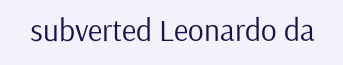subverted Leonardo da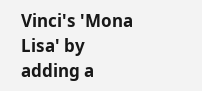Vinci's 'Mona Lisa' by adding a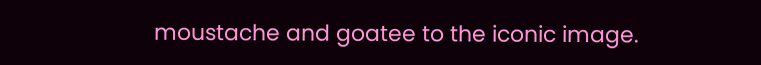moustache and goatee to the iconic image.